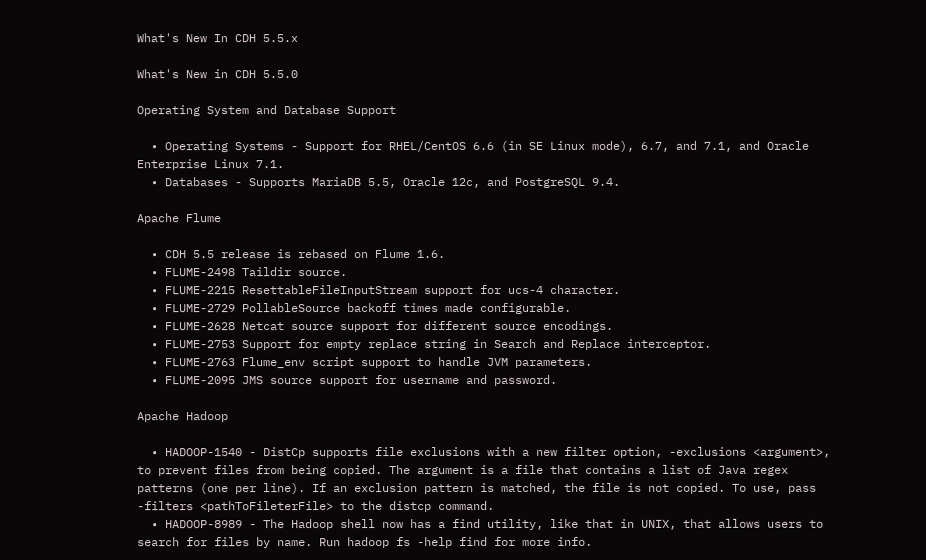What's New In CDH 5.5.x

What's New in CDH 5.5.0

Operating System and Database Support

  • Operating Systems - Support for RHEL/CentOS 6.6 (in SE Linux mode), 6.7, and 7.1, and Oracle Enterprise Linux 7.1.
  • Databases - Supports MariaDB 5.5, Oracle 12c, and PostgreSQL 9.4.

Apache Flume

  • CDH 5.5 release is rebased on Flume 1.6.
  • FLUME-2498 Taildir source.
  • FLUME-2215 ResettableFileInputStream support for ucs-4 character.
  • FLUME-2729 PollableSource backoff times made configurable.
  • FLUME-2628 Netcat source support for different source encodings.
  • FLUME-2753 Support for empty replace string in Search and Replace interceptor.
  • FLUME-2763 Flume_env script support to handle JVM parameters.
  • FLUME-2095 JMS source support for username and password.

Apache Hadoop

  • HADOOP-1540 - DistCp supports file exclusions with a new filter option, -exclusions <argument>, to prevent files from being copied. The argument is a file that contains a list of Java regex patterns (one per line). If an exclusion pattern is matched, the file is not copied. To use, pass -filters <pathToFileterFile> to the distcp command.
  • HADOOP-8989 - The Hadoop shell now has a find utility, like that in UNIX, that allows users to search for files by name. Run hadoop fs -help find for more info.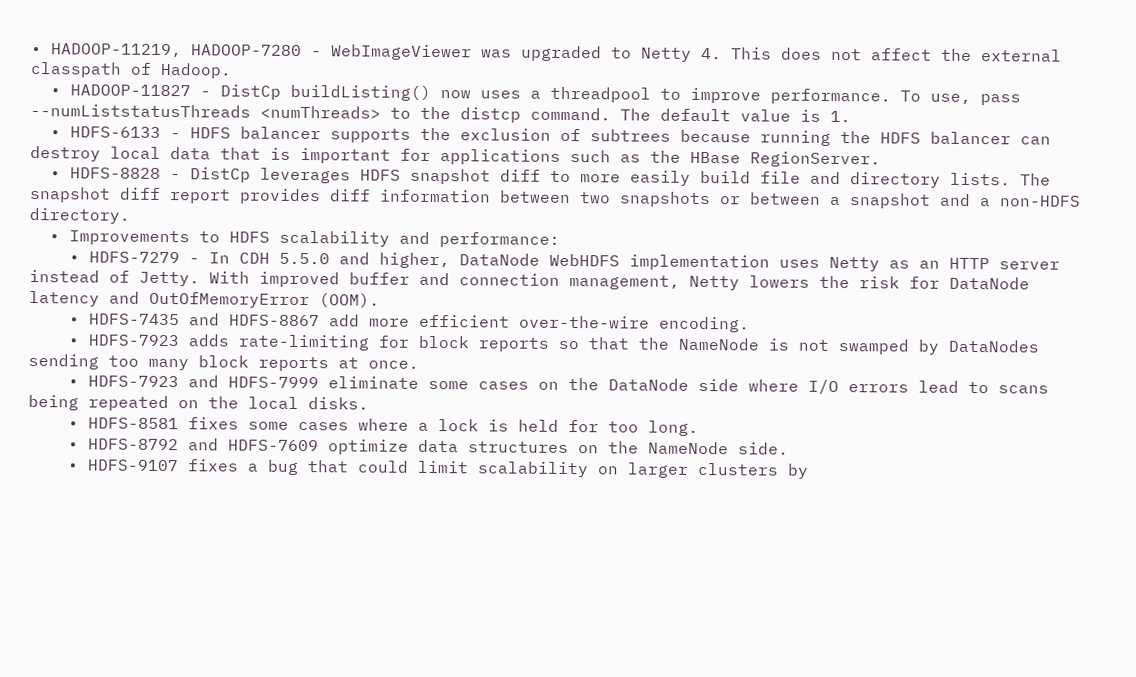• HADOOP-11219, HADOOP-7280 - WebImageViewer was upgraded to Netty 4. This does not affect the external classpath of Hadoop.
  • HADOOP-11827 - DistCp buildListing() now uses a threadpool to improve performance. To use, pass --numListstatusThreads <numThreads> to the distcp command. The default value is 1.
  • HDFS-6133 - HDFS balancer supports the exclusion of subtrees because running the HDFS balancer can destroy local data that is important for applications such as the HBase RegionServer.
  • HDFS-8828 - DistCp leverages HDFS snapshot diff to more easily build file and directory lists. The snapshot diff report provides diff information between two snapshots or between a snapshot and a non-HDFS directory.
  • Improvements to HDFS scalability and performance:
    • HDFS-7279 - In CDH 5.5.0 and higher, DataNode WebHDFS implementation uses Netty as an HTTP server instead of Jetty. With improved buffer and connection management, Netty lowers the risk for DataNode latency and OutOfMemoryError (OOM).
    • HDFS-7435 and HDFS-8867 add more efficient over-the-wire encoding.
    • HDFS-7923 adds rate-limiting for block reports so that the NameNode is not swamped by DataNodes sending too many block reports at once.
    • HDFS-7923 and HDFS-7999 eliminate some cases on the DataNode side where I/O errors lead to scans being repeated on the local disks.
    • HDFS-8581 fixes some cases where a lock is held for too long.
    • HDFS-8792 and HDFS-7609 optimize data structures on the NameNode side.
    • HDFS-9107 fixes a bug that could limit scalability on larger clusters by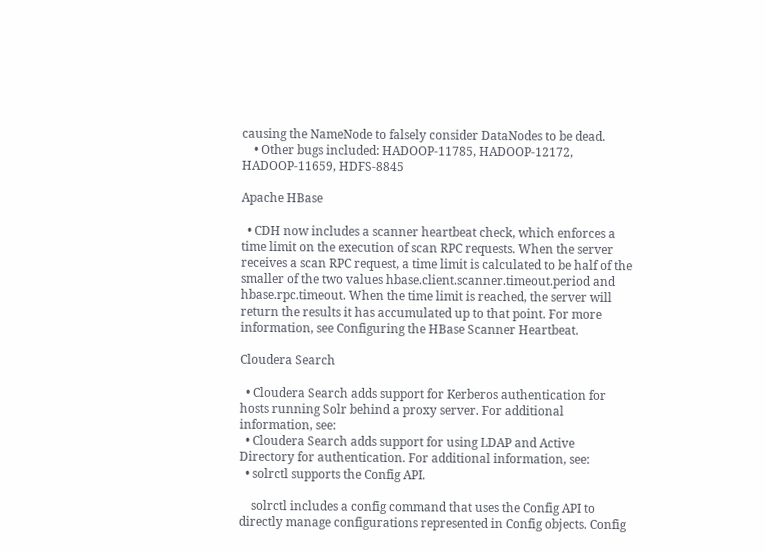causing the NameNode to falsely consider DataNodes to be dead.
    • Other bugs included: HADOOP-11785, HADOOP-12172, HADOOP-11659, HDFS-8845

Apache HBase

  • CDH now includes a scanner heartbeat check, which enforces a time limit on the execution of scan RPC requests. When the server receives a scan RPC request, a time limit is calculated to be half of the smaller of the two values hbase.client.scanner.timeout.period and hbase.rpc.timeout. When the time limit is reached, the server will return the results it has accumulated up to that point. For more information, see Configuring the HBase Scanner Heartbeat.

Cloudera Search

  • Cloudera Search adds support for Kerberos authentication for hosts running Solr behind a proxy server. For additional information, see:
  • Cloudera Search adds support for using LDAP and Active Directory for authentication. For additional information, see:
  • solrctl supports the Config API.

    solrctl includes a config command that uses the Config API to directly manage configurations represented in Config objects. Config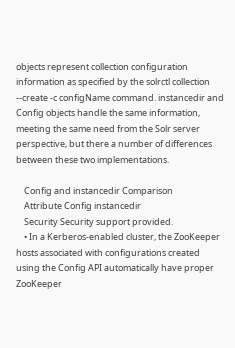objects represent collection configuration information as specified by the solrctl collection --create -c configName command. instancedir and Config objects handle the same information, meeting the same need from the Solr server perspective, but there a number of differences between these two implementations.

    Config and instancedir Comparison
    Attribute Config instancedir
    Security Security support provided.
    • In a Kerberos-enabled cluster, the ZooKeeper hosts associated with configurations created using the Config API automatically have proper ZooKeeper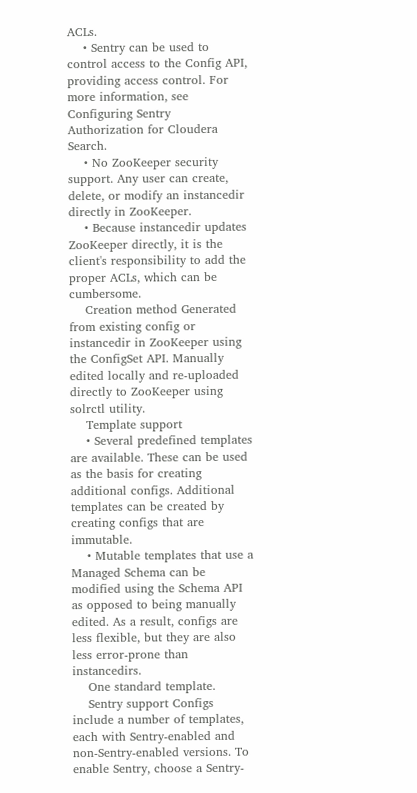ACLs.
    • Sentry can be used to control access to the Config API, providing access control. For more information, see Configuring Sentry Authorization for Cloudera Search.
    • No ZooKeeper security support. Any user can create, delete, or modify an instancedir directly in ZooKeeper.
    • Because instancedir updates ZooKeeper directly, it is the client's responsibility to add the proper ACLs, which can be cumbersome.
    Creation method Generated from existing config or instancedir in ZooKeeper using the ConfigSet API. Manually edited locally and re-uploaded directly to ZooKeeper using solrctl utility.
    Template support
    • Several predefined templates are available. These can be used as the basis for creating additional configs. Additional templates can be created by creating configs that are immutable.
    • Mutable templates that use a Managed Schema can be modified using the Schema API as opposed to being manually edited. As a result, configs are less flexible, but they are also less error-prone than instancedirs.
    One standard template.
    Sentry support Configs include a number of templates, each with Sentry-enabled and non-Sentry-enabled versions. To enable Sentry, choose a Sentry-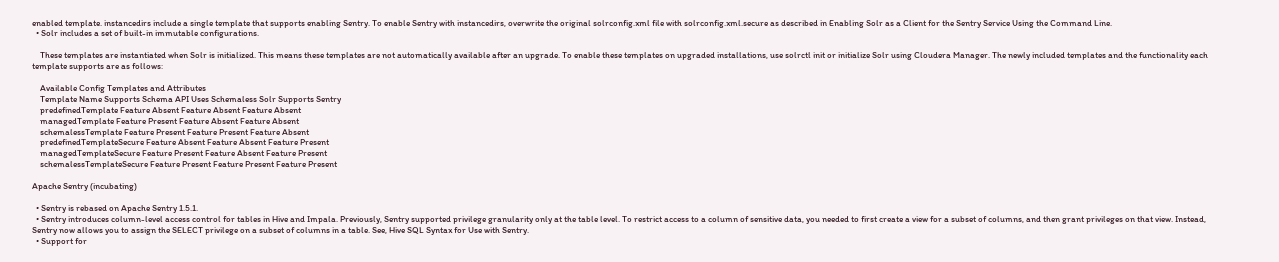enabled template. instancedirs include a single template that supports enabling Sentry. To enable Sentry with instancedirs, overwrite the original solrconfig.xml file with solrconfig.xml.secure as described in Enabling Solr as a Client for the Sentry Service Using the Command Line.
  • Solr includes a set of built-in immutable configurations.

    These templates are instantiated when Solr is initialized. This means these templates are not automatically available after an upgrade. To enable these templates on upgraded installations, use solrctl init or initialize Solr using Cloudera Manager. The newly included templates and the functionality each template supports are as follows:

    Available Config Templates and Attributes
    Template Name Supports Schema API Uses Schemaless Solr Supports Sentry
    predefinedTemplate Feature Absent Feature Absent Feature Absent
    managedTemplate Feature Present Feature Absent Feature Absent
    schemalessTemplate Feature Present Feature Present Feature Absent
    predefinedTemplateSecure Feature Absent Feature Absent Feature Present
    managedTemplateSecure Feature Present Feature Absent Feature Present
    schemalessTemplateSecure Feature Present Feature Present Feature Present

Apache Sentry (incubating)

  • Sentry is rebased on Apache Sentry 1.5.1.
  • Sentry introduces column-level access control for tables in Hive and Impala. Previously, Sentry supported privilege granularity only at the table level. To restrict access to a column of sensitive data, you needed to first create a view for a subset of columns, and then grant privileges on that view. Instead, Sentry now allows you to assign the SELECT privilege on a subset of columns in a table. See, Hive SQL Syntax for Use with Sentry.
  • Support for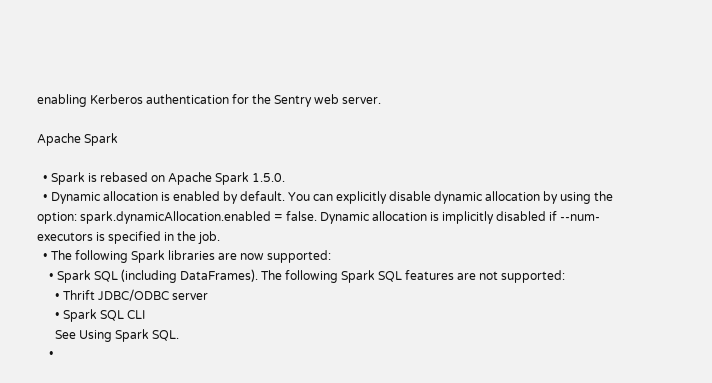enabling Kerberos authentication for the Sentry web server.

Apache Spark

  • Spark is rebased on Apache Spark 1.5.0.
  • Dynamic allocation is enabled by default. You can explicitly disable dynamic allocation by using the option: spark.dynamicAllocation.enabled = false. Dynamic allocation is implicitly disabled if --num-executors is specified in the job.
  • The following Spark libraries are now supported:
    • Spark SQL (including DataFrames). The following Spark SQL features are not supported:
      • Thrift JDBC/ODBC server
      • Spark SQL CLI
      See Using Spark SQL.
    •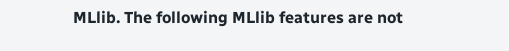MLlib. The following MLlib features are not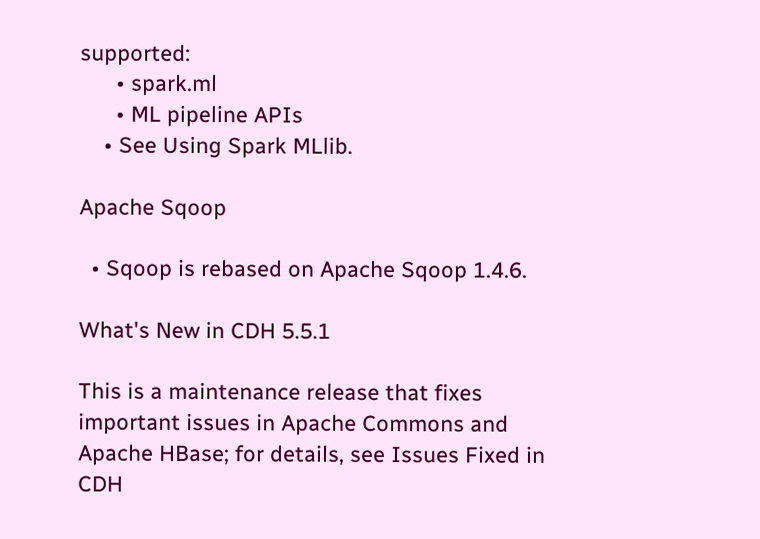supported:
      • spark.ml
      • ML pipeline APIs
    • See Using Spark MLlib.

Apache Sqoop

  • Sqoop is rebased on Apache Sqoop 1.4.6.

What's New in CDH 5.5.1

This is a maintenance release that fixes important issues in Apache Commons and Apache HBase; for details, see Issues Fixed in CDH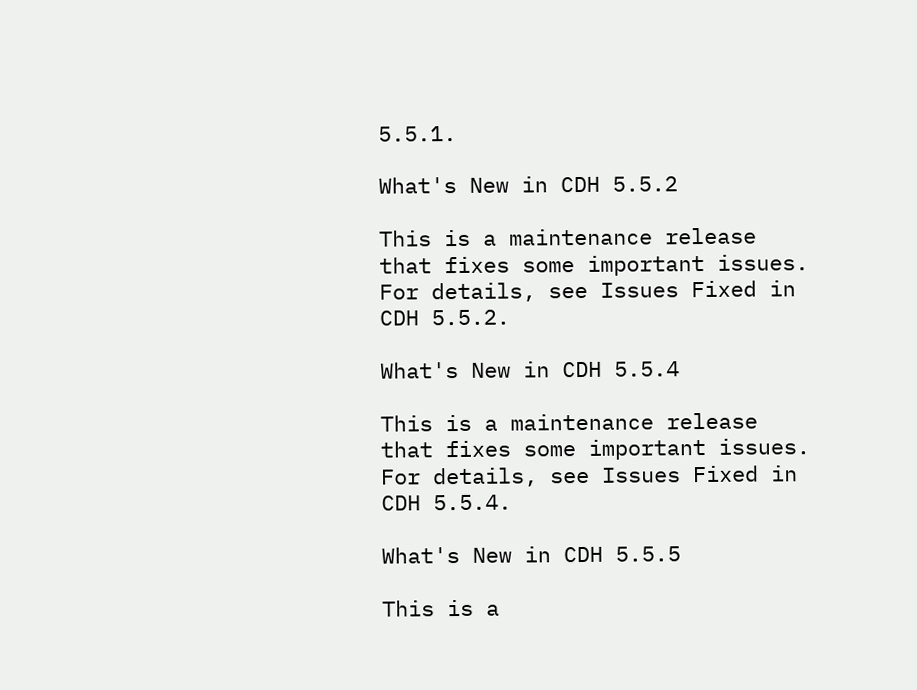5.5.1.

What's New in CDH 5.5.2

This is a maintenance release that fixes some important issues. For details, see Issues Fixed in CDH 5.5.2.

What's New in CDH 5.5.4

This is a maintenance release that fixes some important issues. For details, see Issues Fixed in CDH 5.5.4.

What's New in CDH 5.5.5

This is a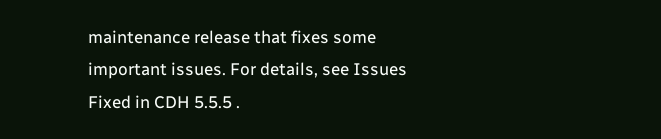maintenance release that fixes some important issues. For details, see Issues Fixed in CDH 5.5.5 .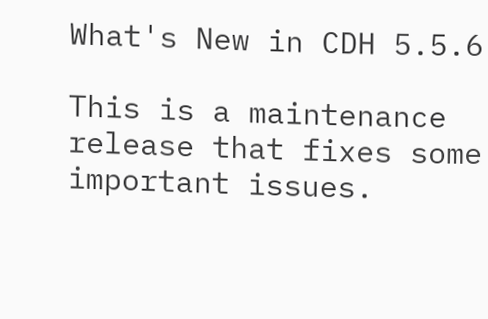What's New in CDH 5.5.6

This is a maintenance release that fixes some important issues.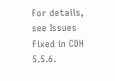For details, see Issues Fixed in CDH 5.5.6.